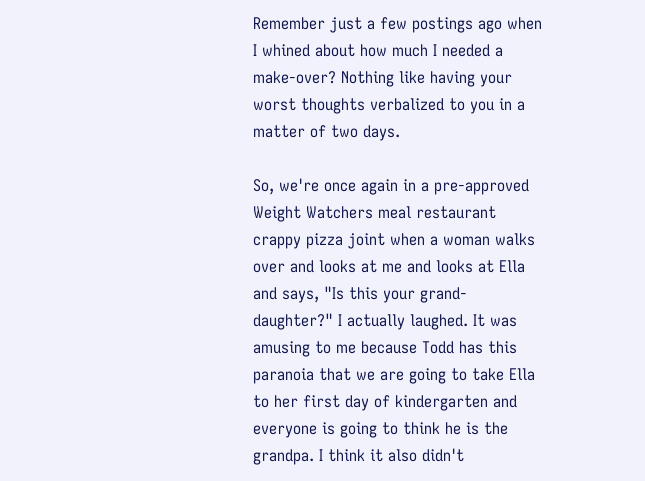Remember just a few postings ago when I whined about how much I needed a make-over? Nothing like having your worst thoughts verbalized to you in a matter of two days.

So, we're once again in a pre-approved Weight Watchers meal restaurant crappy pizza joint when a woman walks over and looks at me and looks at Ella and says, "Is this your grand-daughter?" I actually laughed. It was amusing to me because Todd has this paranoia that we are going to take Ella to her first day of kindergarten and everyone is going to think he is the grandpa. I think it also didn't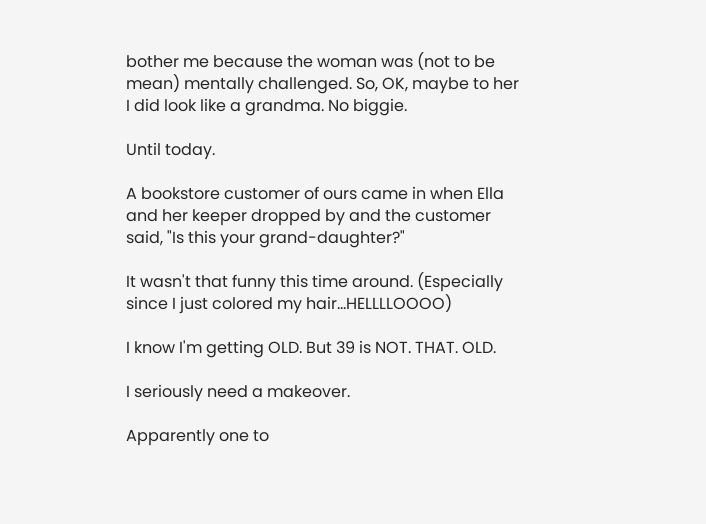bother me because the woman was (not to be mean) mentally challenged. So, OK, maybe to her I did look like a grandma. No biggie.

Until today.

A bookstore customer of ours came in when Ella and her keeper dropped by and the customer said, "Is this your grand-daughter?"

It wasn't that funny this time around. (Especially since I just colored my hair...HELLLLOOOO)

I know I'm getting OLD. But 39 is NOT. THAT. OLD.

I seriously need a makeover.

Apparently one to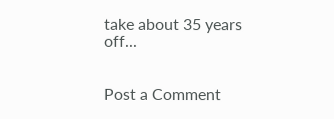take about 35 years off...


Post a Comment